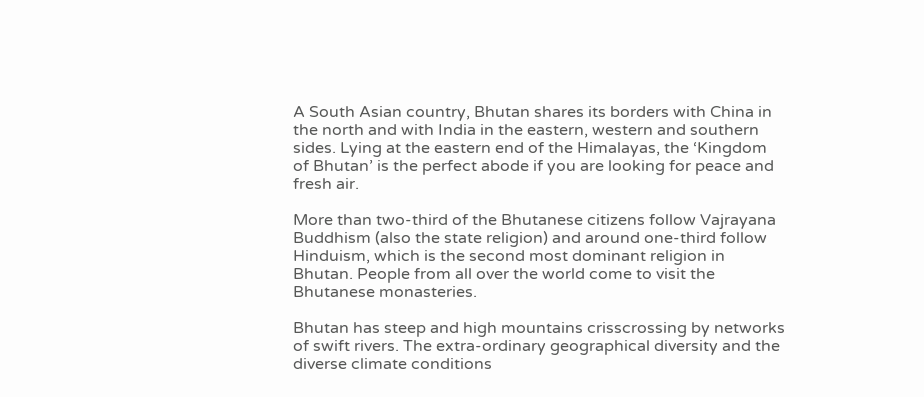A South Asian country, Bhutan shares its borders with China in the north and with India in the eastern, western and southern sides. Lying at the eastern end of the Himalayas, the ‘Kingdom of Bhutan’ is the perfect abode if you are looking for peace and fresh air.

More than two-third of the Bhutanese citizens follow Vajrayana Buddhism (also the state religion) and around one-third follow Hinduism, which is the second most dominant religion in Bhutan. People from all over the world come to visit the Bhutanese monasteries.

Bhutan has steep and high mountains crisscrossing by networks of swift rivers. The extra-ordinary geographical diversity and the diverse climate conditions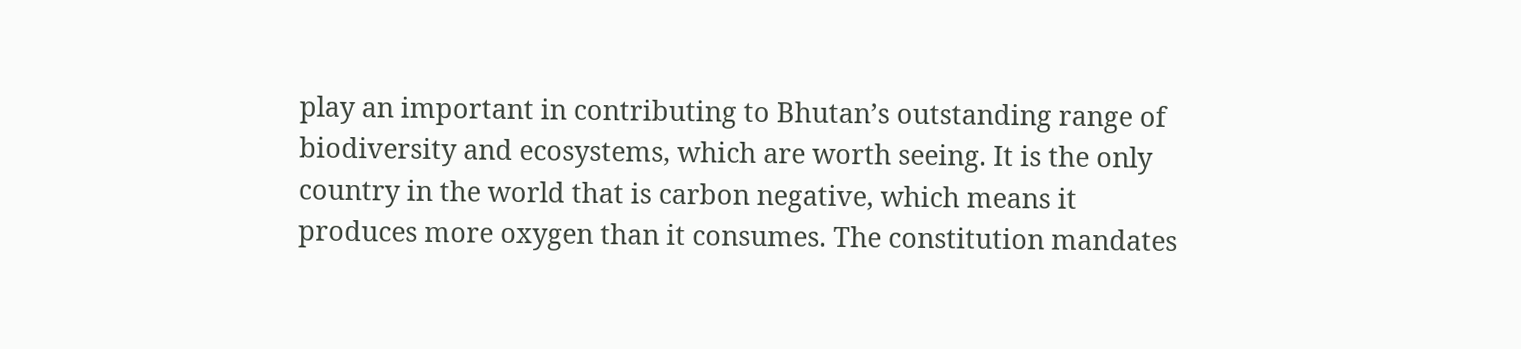play an important in contributing to Bhutan’s outstanding range of biodiversity and ecosystems, which are worth seeing. It is the only country in the world that is carbon negative, which means it produces more oxygen than it consumes. The constitution mandates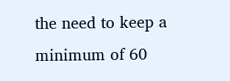the need to keep a minimum of 60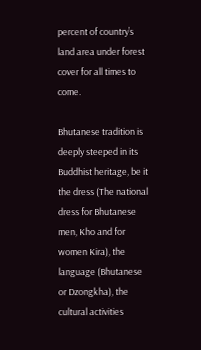percent of country’s land area under forest cover for all times to come.

Bhutanese tradition is deeply steeped in its Buddhist heritage, be it the dress (The national dress for Bhutanese men, Kho and for women Kira), the language (Bhutanese or Dzongkha), the cultural activities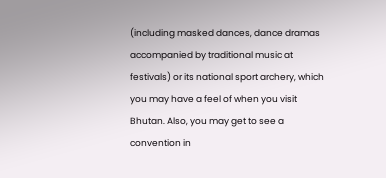(including masked dances, dance dramas accompanied by traditional music at festivals) or its national sport archery, which you may have a feel of when you visit Bhutan. Also, you may get to see a convention in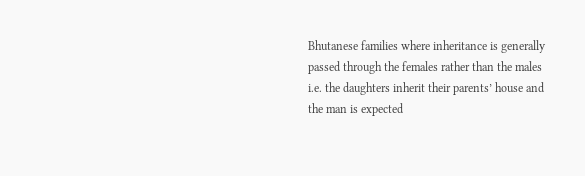Bhutanese families where inheritance is generally passed through the females rather than the males i.e. the daughters inherit their parents’ house and the man is expected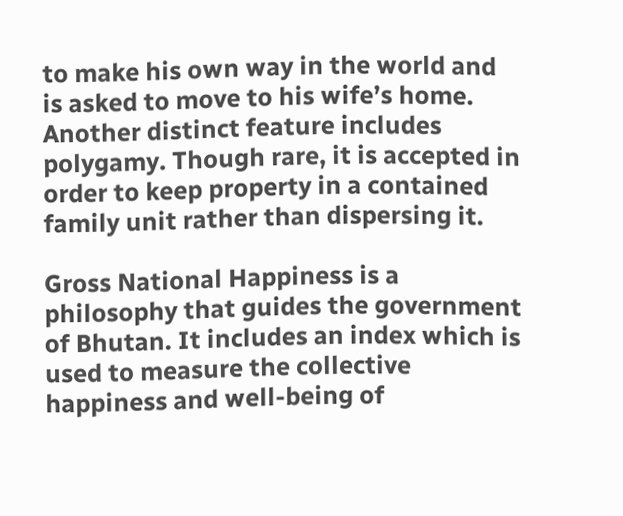to make his own way in the world and is asked to move to his wife’s home. Another distinct feature includes polygamy. Though rare, it is accepted in order to keep property in a contained family unit rather than dispersing it.

Gross National Happiness is a philosophy that guides the government of Bhutan. It includes an index which is used to measure the collective happiness and well-being of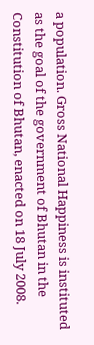a population. Gross National Happiness is instituted as the goal of the government of Bhutan in the Constitution of Bhutan, enacted on 18 July 2008.